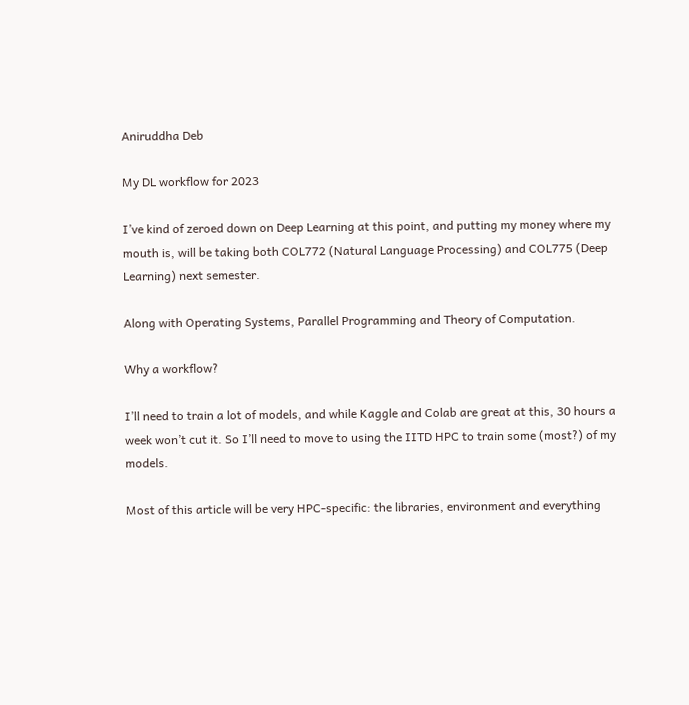Aniruddha Deb

My DL workflow for 2023

I’ve kind of zeroed down on Deep Learning at this point, and putting my money where my mouth is, will be taking both COL772 (Natural Language Processing) and COL775 (Deep Learning) next semester.

Along with Operating Systems, Parallel Programming and Theory of Computation.

Why a workflow?

I’ll need to train a lot of models, and while Kaggle and Colab are great at this, 30 hours a week won’t cut it. So I’ll need to move to using the IITD HPC to train some (most?) of my models.

Most of this article will be very HPC-specific: the libraries, environment and everything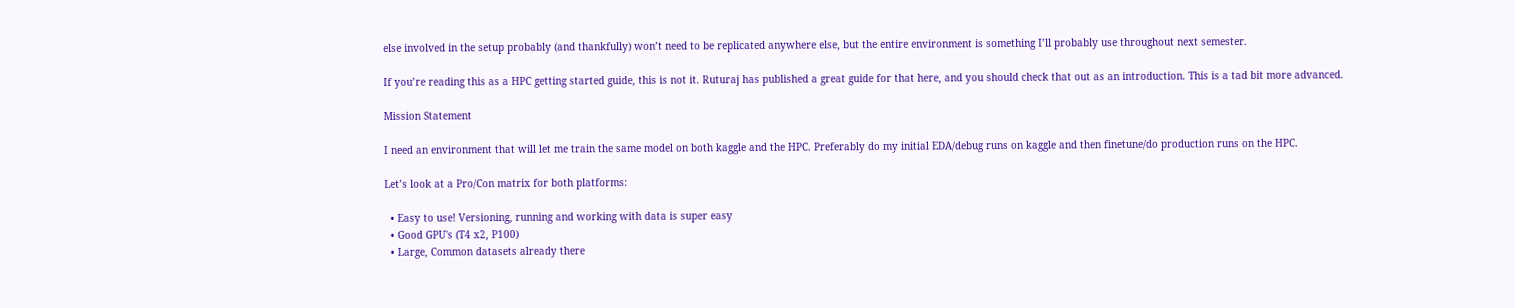else involved in the setup probably (and thankfully) won’t need to be replicated anywhere else, but the entire environment is something I’ll probably use throughout next semester.

If you’re reading this as a HPC getting started guide, this is not it. Ruturaj has published a great guide for that here, and you should check that out as an introduction. This is a tad bit more advanced.

Mission Statement

I need an environment that will let me train the same model on both kaggle and the HPC. Preferably do my initial EDA/debug runs on kaggle and then finetune/do production runs on the HPC.

Let’s look at a Pro/Con matrix for both platforms:

  • Easy to use! Versioning, running and working with data is super easy
  • Good GPU's (T4 x2, P100)
  • Large, Common datasets already there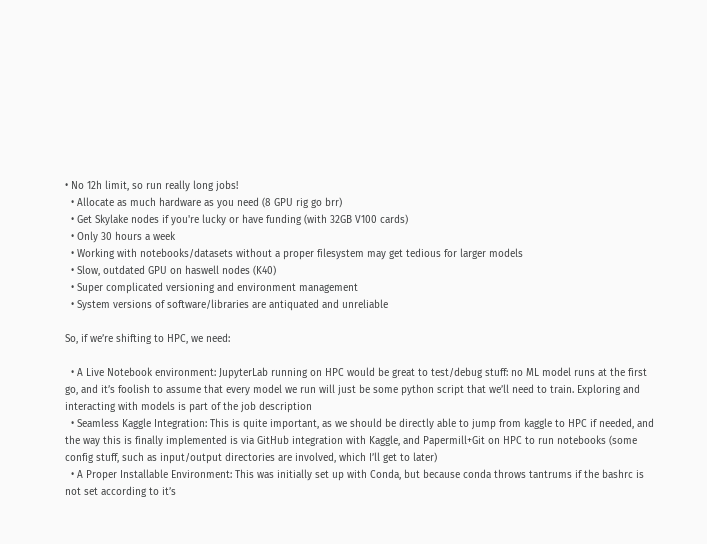• No 12h limit, so run really long jobs!
  • Allocate as much hardware as you need (8 GPU rig go brr)
  • Get Skylake nodes if you're lucky or have funding (with 32GB V100 cards)
  • Only 30 hours a week
  • Working with notebooks/datasets without a proper filesystem may get tedious for larger models
  • Slow, outdated GPU on haswell nodes (K40)
  • Super complicated versioning and environment management
  • System versions of software/libraries are antiquated and unreliable

So, if we’re shifting to HPC, we need:

  • A Live Notebook environment: JupyterLab running on HPC would be great to test/debug stuff: no ML model runs at the first go, and it’s foolish to assume that every model we run will just be some python script that we’ll need to train. Exploring and interacting with models is part of the job description
  • Seamless Kaggle Integration: This is quite important, as we should be directly able to jump from kaggle to HPC if needed, and the way this is finally implemented is via GitHub integration with Kaggle, and Papermill+Git on HPC to run notebooks (some config stuff, such as input/output directories are involved, which I’ll get to later)
  • A Proper Installable Environment: This was initially set up with Conda, but because conda throws tantrums if the bashrc is not set according to it’s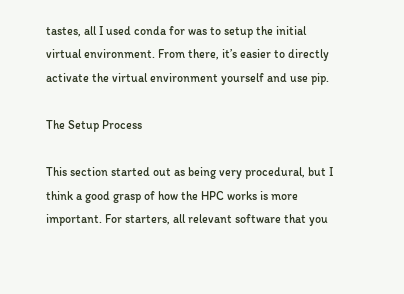tastes, all I used conda for was to setup the initial virtual environment. From there, it’s easier to directly activate the virtual environment yourself and use pip.

The Setup Process

This section started out as being very procedural, but I think a good grasp of how the HPC works is more important. For starters, all relevant software that you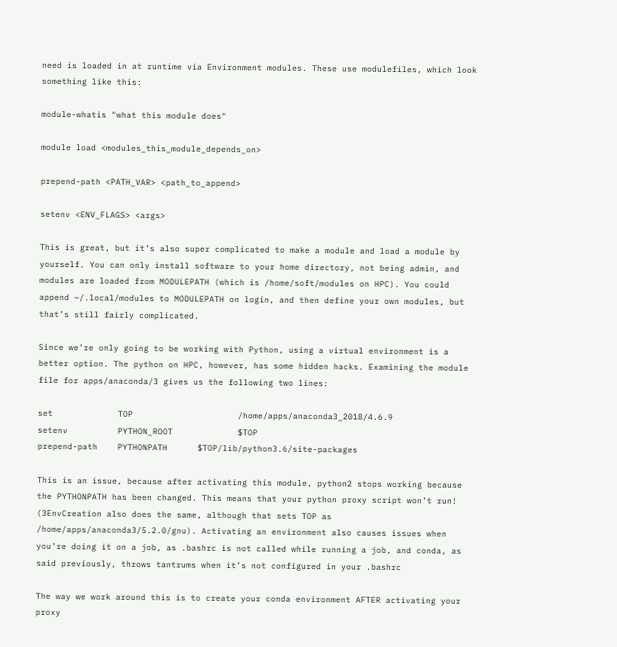need is loaded in at runtime via Environment modules. These use modulefiles, which look something like this:

module-whatis "what this module does"

module load <modules_this_module_depends_on>

prepend-path <PATH_VAR> <path_to_append>

setenv <ENV_FLAGS> <args>

This is great, but it’s also super complicated to make a module and load a module by yourself. You can only install software to your home directory, not being admin, and modules are loaded from MODULEPATH (which is /home/soft/modules on HPC). You could append ~/.local/modules to MODULEPATH on login, and then define your own modules, but that’s still fairly complicated.

Since we’re only going to be working with Python, using a virtual environment is a better option. The python on HPC, however, has some hidden hacks. Examining the module file for apps/anaconda/3 gives us the following two lines:

set             TOP                     /home/apps/anaconda3_2018/4.6.9
setenv          PYTHON_ROOT             $TOP
prepend-path    PYTHONPATH      $TOP/lib/python3.6/site-packages

This is an issue, because after activating this module, python2 stops working because the PYTHONPATH has been changed. This means that your python proxy script won’t run! (3EnvCreation also does the same, although that sets TOP as /home/apps/anaconda3/5.2.0/gnu). Activating an environment also causes issues when you’re doing it on a job, as .bashrc is not called while running a job, and conda, as said previously, throws tantrums when it’s not configured in your .bashrc

The way we work around this is to create your conda environment AFTER activating your proxy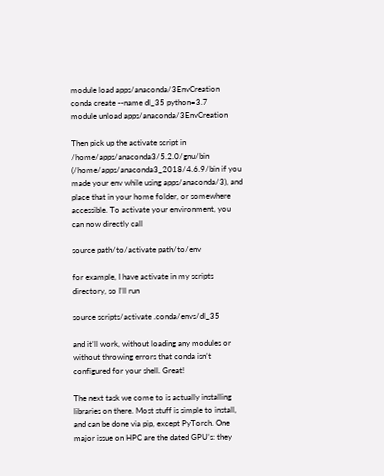module load apps/anaconda/3EnvCreation
conda create --name dl_35 python=3.7
module unload apps/anaconda/3EnvCreation

Then pick up the activate script in /home/apps/anaconda3/5.2.0/gnu/bin (/home/apps/anaconda3_2018/4.6.9/bin if you made your env while using apps/anaconda/3), and place that in your home folder, or somewhere accessible. To activate your environment, you can now directly call

source path/to/activate path/to/env

for example, I have activate in my scripts directory, so I’ll run

source scripts/activate .conda/envs/dl_35

and it’ll work, without loading any modules or without throwing errors that conda isn’t configured for your shell. Great!

The next task we come to is actually installing libraries on there. Most stuff is simple to install, and can be done via pip, except PyTorch. One major issue on HPC are the dated GPU’s: they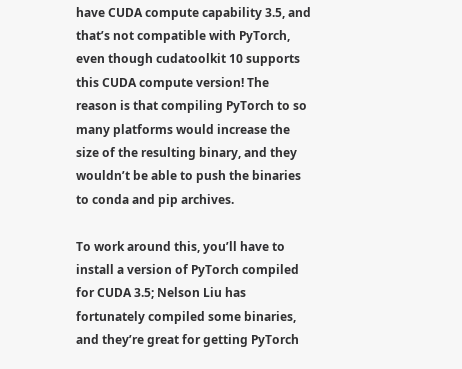have CUDA compute capability 3.5, and that’s not compatible with PyTorch, even though cudatoolkit 10 supports this CUDA compute version! The reason is that compiling PyTorch to so many platforms would increase the size of the resulting binary, and they wouldn’t be able to push the binaries to conda and pip archives.

To work around this, you’ll have to install a version of PyTorch compiled for CUDA 3.5; Nelson Liu has fortunately compiled some binaries, and they’re great for getting PyTorch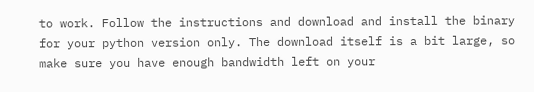to work. Follow the instructions and download and install the binary for your python version only. The download itself is a bit large, so make sure you have enough bandwidth left on your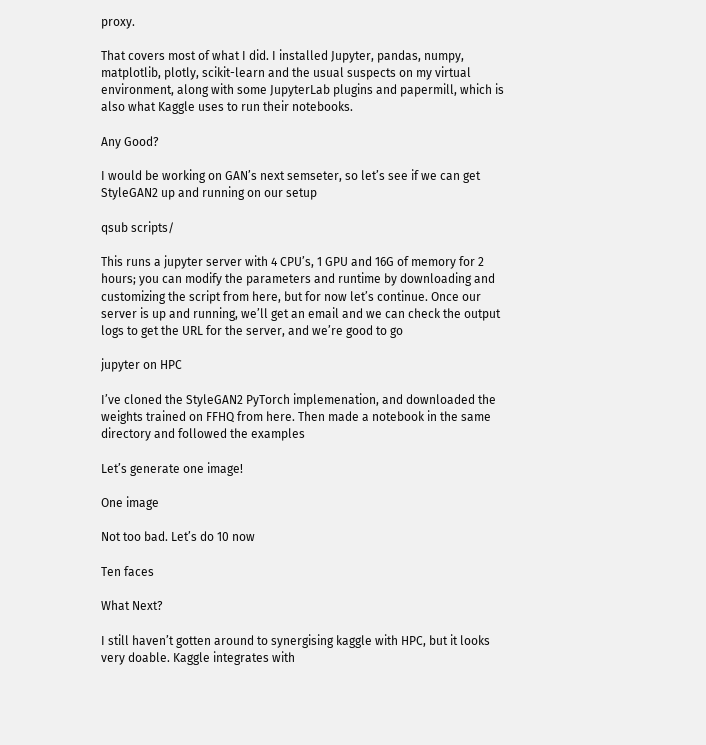proxy.

That covers most of what I did. I installed Jupyter, pandas, numpy, matplotlib, plotly, scikit-learn and the usual suspects on my virtual environment, along with some JupyterLab plugins and papermill, which is also what Kaggle uses to run their notebooks.

Any Good?

I would be working on GAN’s next semseter, so let’s see if we can get StyleGAN2 up and running on our setup

qsub scripts/

This runs a jupyter server with 4 CPU’s, 1 GPU and 16G of memory for 2 hours; you can modify the parameters and runtime by downloading and customizing the script from here, but for now let’s continue. Once our server is up and running, we’ll get an email and we can check the output logs to get the URL for the server, and we’re good to go

jupyter on HPC

I’ve cloned the StyleGAN2 PyTorch implemenation, and downloaded the weights trained on FFHQ from here. Then made a notebook in the same directory and followed the examples

Let’s generate one image!

One image

Not too bad. Let’s do 10 now

Ten faces

What Next?

I still haven’t gotten around to synergising kaggle with HPC, but it looks very doable. Kaggle integrates with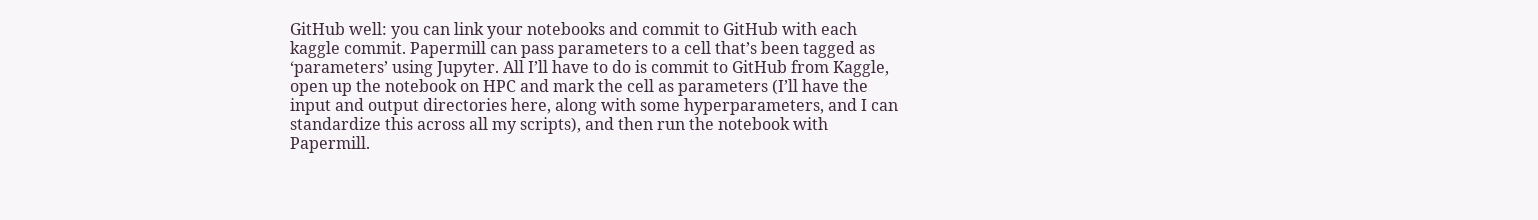GitHub well: you can link your notebooks and commit to GitHub with each kaggle commit. Papermill can pass parameters to a cell that’s been tagged as ‘parameters’ using Jupyter. All I’ll have to do is commit to GitHub from Kaggle, open up the notebook on HPC and mark the cell as parameters (I’ll have the input and output directories here, along with some hyperparameters, and I can standardize this across all my scripts), and then run the notebook with Papermill.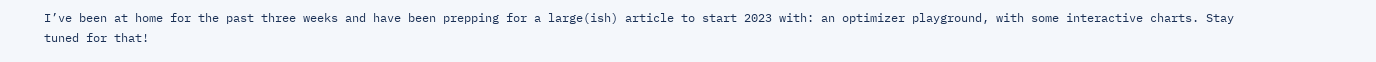I’ve been at home for the past three weeks and have been prepping for a large(ish) article to start 2023 with: an optimizer playground, with some interactive charts. Stay tuned for that!